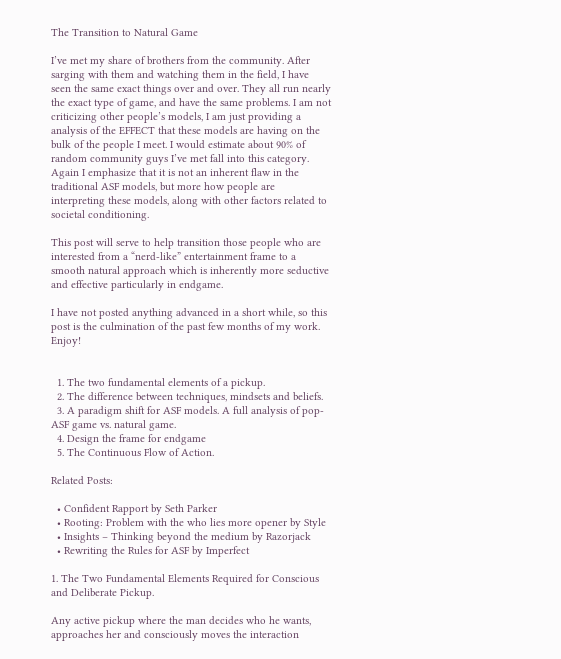The Transition to Natural Game

I’ve met my share of brothers from the community. After sarging with them and watching them in the field, I have seen the same exact things over and over. They all run nearly the exact type of game, and have the same problems. I am not criticizing other people’s models, I am just providing a analysis of the EFFECT that these models are having on the bulk of the people I meet. I would estimate about 90% of random community guys I’ve met fall into this category. Again I emphasize that it is not an inherent flaw in the traditional ASF models, but more how people are interpreting these models, along with other factors related to societal conditioning.

This post will serve to help transition those people who are interested from a “nerd-like” entertainment frame to a smooth natural approach which is inherently more seductive and effective particularly in endgame.

I have not posted anything advanced in a short while, so this post is the culmination of the past few months of my work. Enjoy!


  1. The two fundamental elements of a pickup.
  2. The difference between techniques, mindsets and beliefs.
  3. A paradigm shift for ASF models. A full analysis of pop-ASF game vs. natural game.
  4. Design the frame for endgame
  5. The Continuous Flow of Action.

Related Posts:

  • Confident Rapport by Seth Parker
  • Rooting: Problem with the who lies more opener by Style
  • Insights – Thinking beyond the medium by Razorjack
  • Rewriting the Rules for ASF by Imperfect

1. The Two Fundamental Elements Required for Conscious and Deliberate Pickup.

Any active pickup where the man decides who he wants, approaches her and consciously moves the interaction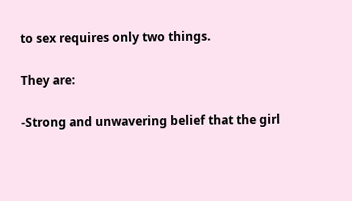to sex requires only two things.

They are:

-Strong and unwavering belief that the girl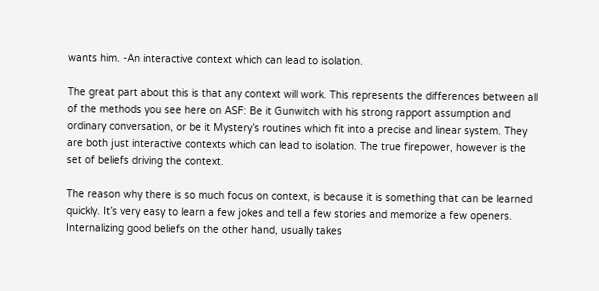wants him. -An interactive context which can lead to isolation.

The great part about this is that any context will work. This represents the differences between all of the methods you see here on ASF: Be it Gunwitch with his strong rapport assumption and ordinary conversation, or be it Mystery’s routines which fit into a precise and linear system. They are both just interactive contexts which can lead to isolation. The true firepower, however is the set of beliefs driving the context.

The reason why there is so much focus on context, is because it is something that can be learned quickly. It’s very easy to learn a few jokes and tell a few stories and memorize a few openers. Internalizing good beliefs on the other hand, usually takes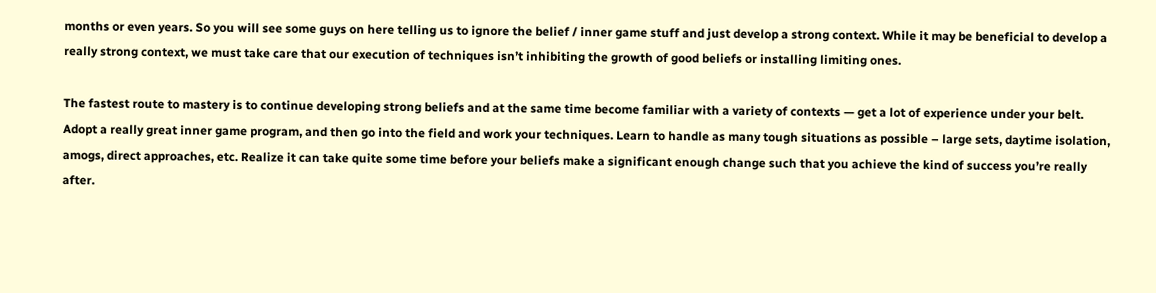months or even years. So you will see some guys on here telling us to ignore the belief / inner game stuff and just develop a strong context. While it may be beneficial to develop a really strong context, we must take care that our execution of techniques isn’t inhibiting the growth of good beliefs or installing limiting ones.

The fastest route to mastery is to continue developing strong beliefs and at the same time become familiar with a variety of contexts — get a lot of experience under your belt. Adopt a really great inner game program, and then go into the field and work your techniques. Learn to handle as many tough situations as possible – large sets, daytime isolation, amogs, direct approaches, etc. Realize it can take quite some time before your beliefs make a significant enough change such that you achieve the kind of success you’re really after.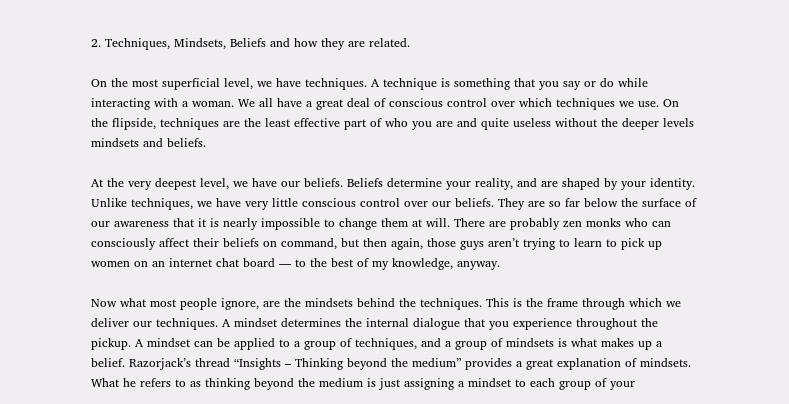2. Techniques, Mindsets, Beliefs and how they are related.

On the most superficial level, we have techniques. A technique is something that you say or do while interacting with a woman. We all have a great deal of conscious control over which techniques we use. On the flipside, techniques are the least effective part of who you are and quite useless without the deeper levels mindsets and beliefs.

At the very deepest level, we have our beliefs. Beliefs determine your reality, and are shaped by your identity. Unlike techniques, we have very little conscious control over our beliefs. They are so far below the surface of our awareness that it is nearly impossible to change them at will. There are probably zen monks who can consciously affect their beliefs on command, but then again, those guys aren’t trying to learn to pick up women on an internet chat board — to the best of my knowledge, anyway.

Now what most people ignore, are the mindsets behind the techniques. This is the frame through which we deliver our techniques. A mindset determines the internal dialogue that you experience throughout the pickup. A mindset can be applied to a group of techniques, and a group of mindsets is what makes up a belief. Razorjack’s thread “Insights – Thinking beyond the medium” provides a great explanation of mindsets. What he refers to as thinking beyond the medium is just assigning a mindset to each group of your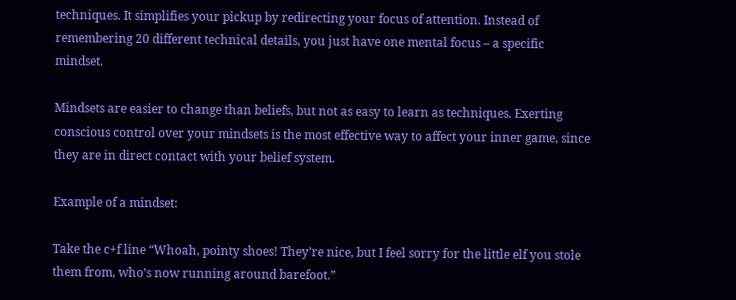techniques. It simplifies your pickup by redirecting your focus of attention. Instead of remembering 20 different technical details, you just have one mental focus – a specific mindset.

Mindsets are easier to change than beliefs, but not as easy to learn as techniques. Exerting conscious control over your mindsets is the most effective way to affect your inner game, since they are in direct contact with your belief system.

Example of a mindset:

Take the c+f line “Whoah, pointy shoes! They’re nice, but I feel sorry for the little elf you stole them from, who’s now running around barefoot.”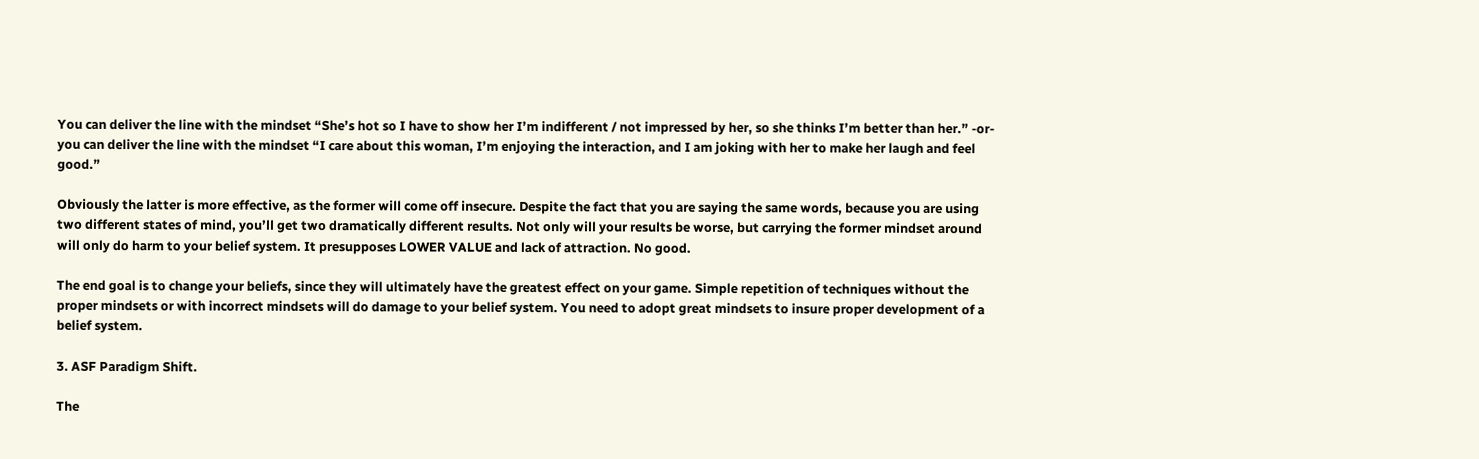You can deliver the line with the mindset “She’s hot so I have to show her I’m indifferent / not impressed by her, so she thinks I’m better than her.” -or- you can deliver the line with the mindset “I care about this woman, I’m enjoying the interaction, and I am joking with her to make her laugh and feel good.”

Obviously the latter is more effective, as the former will come off insecure. Despite the fact that you are saying the same words, because you are using two different states of mind, you’ll get two dramatically different results. Not only will your results be worse, but carrying the former mindset around will only do harm to your belief system. It presupposes LOWER VALUE and lack of attraction. No good.

The end goal is to change your beliefs, since they will ultimately have the greatest effect on your game. Simple repetition of techniques without the proper mindsets or with incorrect mindsets will do damage to your belief system. You need to adopt great mindsets to insure proper development of a belief system.

3. ASF Paradigm Shift.

The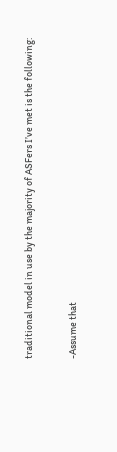traditional model in use by the majority of ASFers I’ve met is the following:

-Assume that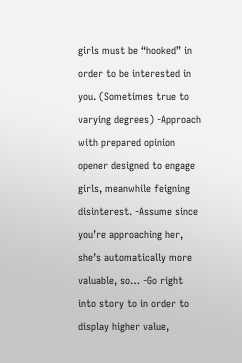girls must be “hooked” in order to be interested in you. (Sometimes true to varying degrees) -Approach with prepared opinion opener designed to engage girls, meanwhile feigning disinterest. -Assume since you’re approaching her, she’s automatically more valuable, so… -Go right into story to in order to display higher value,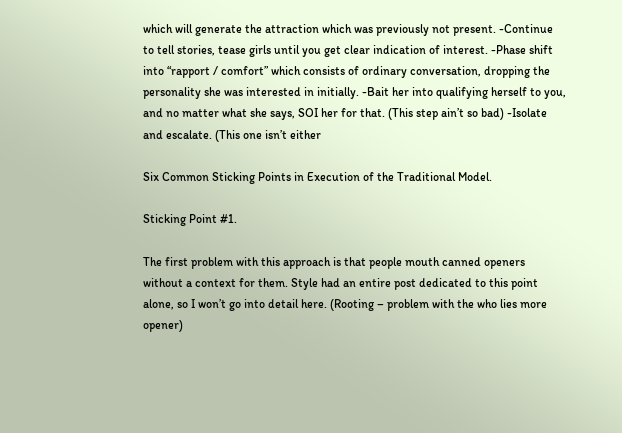which will generate the attraction which was previously not present. -Continue to tell stories, tease girls until you get clear indication of interest. -Phase shift into “rapport / comfort” which consists of ordinary conversation, dropping the personality she was interested in initially. -Bait her into qualifying herself to you, and no matter what she says, SOI her for that. (This step ain’t so bad) -Isolate and escalate. (This one isn’t either

Six Common Sticking Points in Execution of the Traditional Model.

Sticking Point #1.

The first problem with this approach is that people mouth canned openers without a context for them. Style had an entire post dedicated to this point alone, so I won’t go into detail here. (Rooting – problem with the who lies more opener)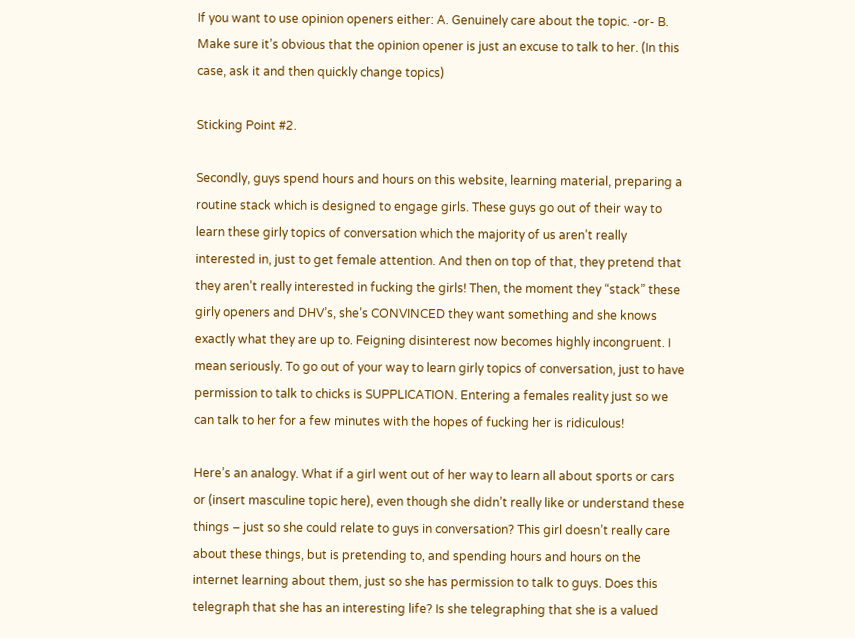If you want to use opinion openers either: A. Genuinely care about the topic. -or- B. Make sure it’s obvious that the opinion opener is just an excuse to talk to her. (In this case, ask it and then quickly change topics)

Sticking Point #2.

Secondly, guys spend hours and hours on this website, learning material, preparing a routine stack which is designed to engage girls. These guys go out of their way to learn these girly topics of conversation which the majority of us aren’t really interested in, just to get female attention. And then on top of that, they pretend that they aren’t really interested in fucking the girls! Then, the moment they “stack” these girly openers and DHV’s, she’s CONVINCED they want something and she knows exactly what they are up to. Feigning disinterest now becomes highly incongruent. I mean seriously. To go out of your way to learn girly topics of conversation, just to have permission to talk to chicks is SUPPLICATION. Entering a females reality just so we can talk to her for a few minutes with the hopes of fucking her is ridiculous!

Here’s an analogy. What if a girl went out of her way to learn all about sports or cars or (insert masculine topic here), even though she didn’t really like or understand these things – just so she could relate to guys in conversation? This girl doesn’t really care about these things, but is pretending to, and spending hours and hours on the internet learning about them, just so she has permission to talk to guys. Does this telegraph that she has an interesting life? Is she telegraphing that she is a valued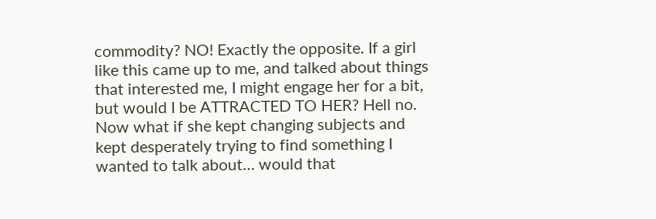commodity? NO! Exactly the opposite. If a girl like this came up to me, and talked about things that interested me, I might engage her for a bit, but would I be ATTRACTED TO HER? Hell no. Now what if she kept changing subjects and kept desperately trying to find something I wanted to talk about… would that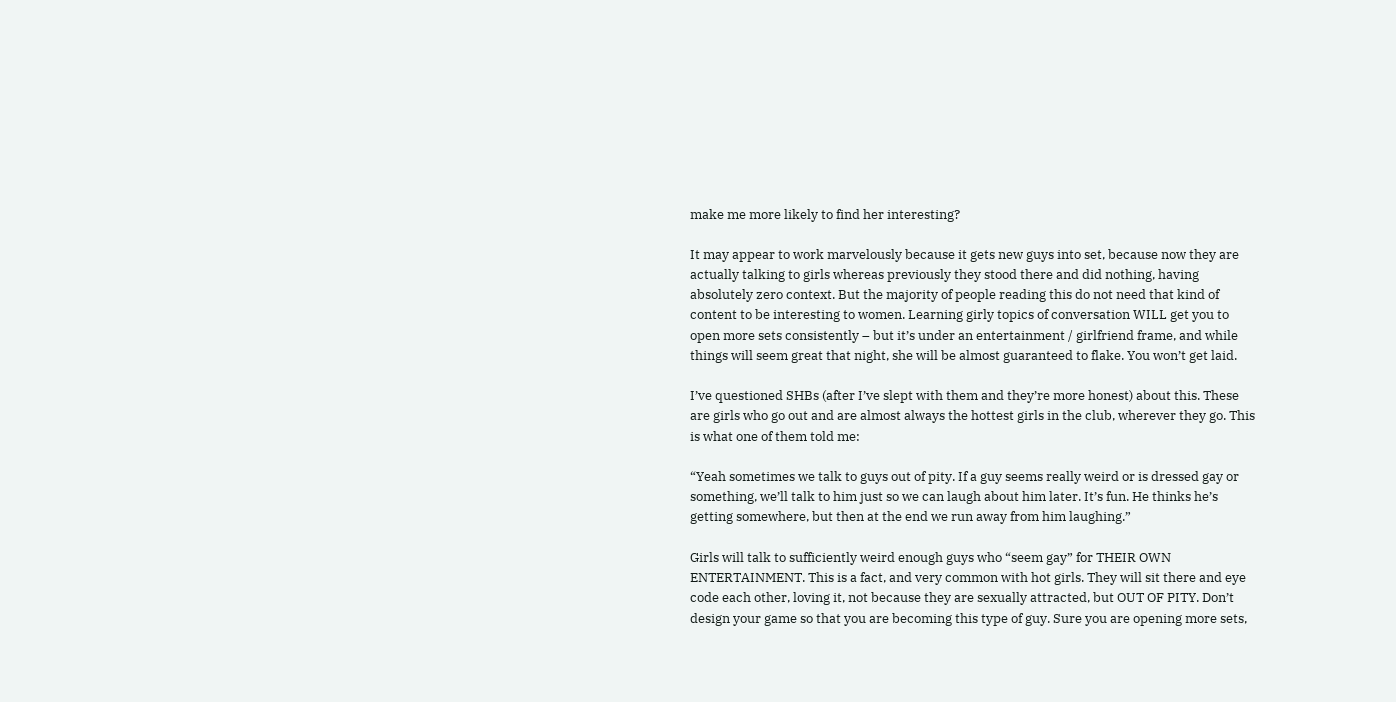make me more likely to find her interesting?

It may appear to work marvelously because it gets new guys into set, because now they are actually talking to girls whereas previously they stood there and did nothing, having absolutely zero context. But the majority of people reading this do not need that kind of content to be interesting to women. Learning girly topics of conversation WILL get you to open more sets consistently – but it’s under an entertainment / girlfriend frame, and while things will seem great that night, she will be almost guaranteed to flake. You won’t get laid.

I’ve questioned SHBs (after I’ve slept with them and they’re more honest) about this. These are girls who go out and are almost always the hottest girls in the club, wherever they go. This is what one of them told me:

“Yeah sometimes we talk to guys out of pity. If a guy seems really weird or is dressed gay or something, we’ll talk to him just so we can laugh about him later. It’s fun. He thinks he’s getting somewhere, but then at the end we run away from him laughing.”

Girls will talk to sufficiently weird enough guys who “seem gay” for THEIR OWN ENTERTAINMENT. This is a fact, and very common with hot girls. They will sit there and eye code each other, loving it, not because they are sexually attracted, but OUT OF PITY. Don’t design your game so that you are becoming this type of guy. Sure you are opening more sets,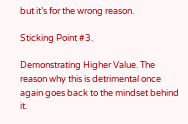but it’s for the wrong reason.

Sticking Point #3.

Demonstrating Higher Value. The reason why this is detrimental once again goes back to the mindset behind it.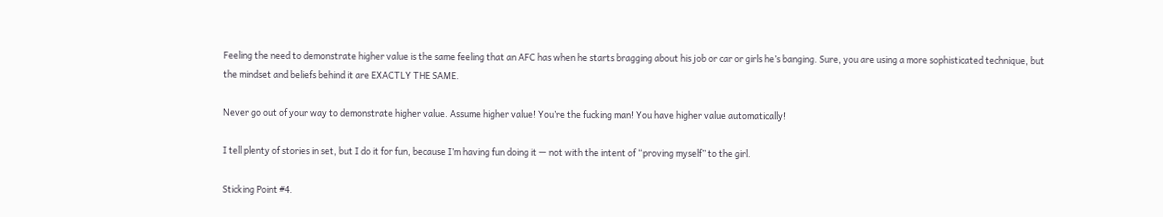Feeling the need to demonstrate higher value is the same feeling that an AFC has when he starts bragging about his job or car or girls he’s banging. Sure, you are using a more sophisticated technique, but the mindset and beliefs behind it are EXACTLY THE SAME.

Never go out of your way to demonstrate higher value. Assume higher value! You’re the fucking man! You have higher value automatically!

I tell plenty of stories in set, but I do it for fun, because I’m having fun doing it — not with the intent of “proving myself” to the girl.

Sticking Point #4.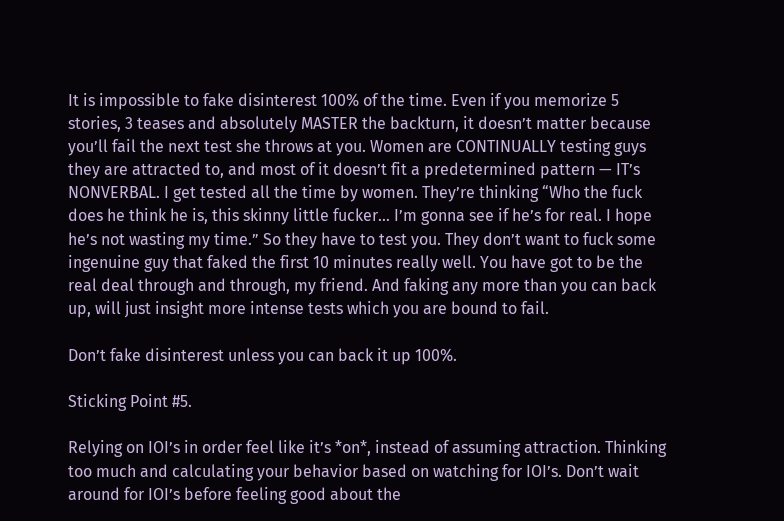It is impossible to fake disinterest 100% of the time. Even if you memorize 5 stories, 3 teases and absolutely MASTER the backturn, it doesn’t matter because you’ll fail the next test she throws at you. Women are CONTINUALLY testing guys they are attracted to, and most of it doesn’t fit a predetermined pattern — IT’s NONVERBAL. I get tested all the time by women. They’re thinking “Who the fuck does he think he is, this skinny little fucker… I’m gonna see if he’s for real. I hope he’s not wasting my time.” So they have to test you. They don’t want to fuck some ingenuine guy that faked the first 10 minutes really well. You have got to be the real deal through and through, my friend. And faking any more than you can back up, will just insight more intense tests which you are bound to fail.

Don’t fake disinterest unless you can back it up 100%.

Sticking Point #5.

Relying on IOI’s in order feel like it’s *on*, instead of assuming attraction. Thinking too much and calculating your behavior based on watching for IOI’s. Don’t wait around for IOI’s before feeling good about the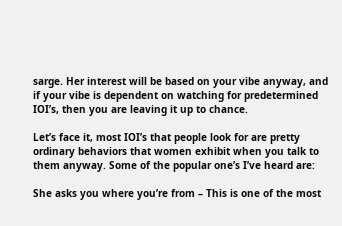sarge. Her interest will be based on your vibe anyway, and if your vibe is dependent on watching for predetermined IOI’s, then you are leaving it up to chance.

Let’s face it, most IOI’s that people look for are pretty ordinary behaviors that women exhibit when you talk to them anyway. Some of the popular one’s I’ve heard are:

She asks you where you’re from – This is one of the most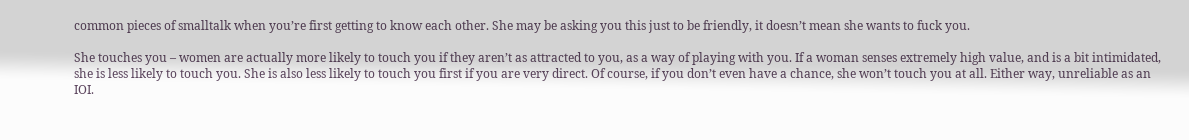common pieces of smalltalk when you’re first getting to know each other. She may be asking you this just to be friendly, it doesn’t mean she wants to fuck you.

She touches you – women are actually more likely to touch you if they aren’t as attracted to you, as a way of playing with you. If a woman senses extremely high value, and is a bit intimidated, she is less likely to touch you. She is also less likely to touch you first if you are very direct. Of course, if you don’t even have a chance, she won’t touch you at all. Either way, unreliable as an IOI.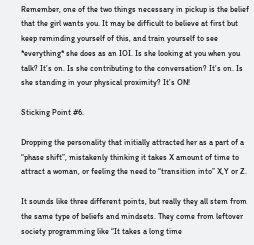Remember, one of the two things necessary in pickup is the belief that the girl wants you. It may be difficult to believe at first but keep reminding yourself of this, and train yourself to see *everything* she does as an IOI. Is she looking at you when you talk? It’s on. Is she contributing to the conversation? It’s on. Is she standing in your physical proximity? It’s ON!

Sticking Point #6.

Dropping the personality that initially attracted her as a part of a “phase shift”, mistakenly thinking it takes X amount of time to attract a woman, or feeling the need to “transition into” X,Y or Z.

It sounds like three different points, but really they all stem from the same type of beliefs and mindsets. They come from leftover society programming like “It takes a long time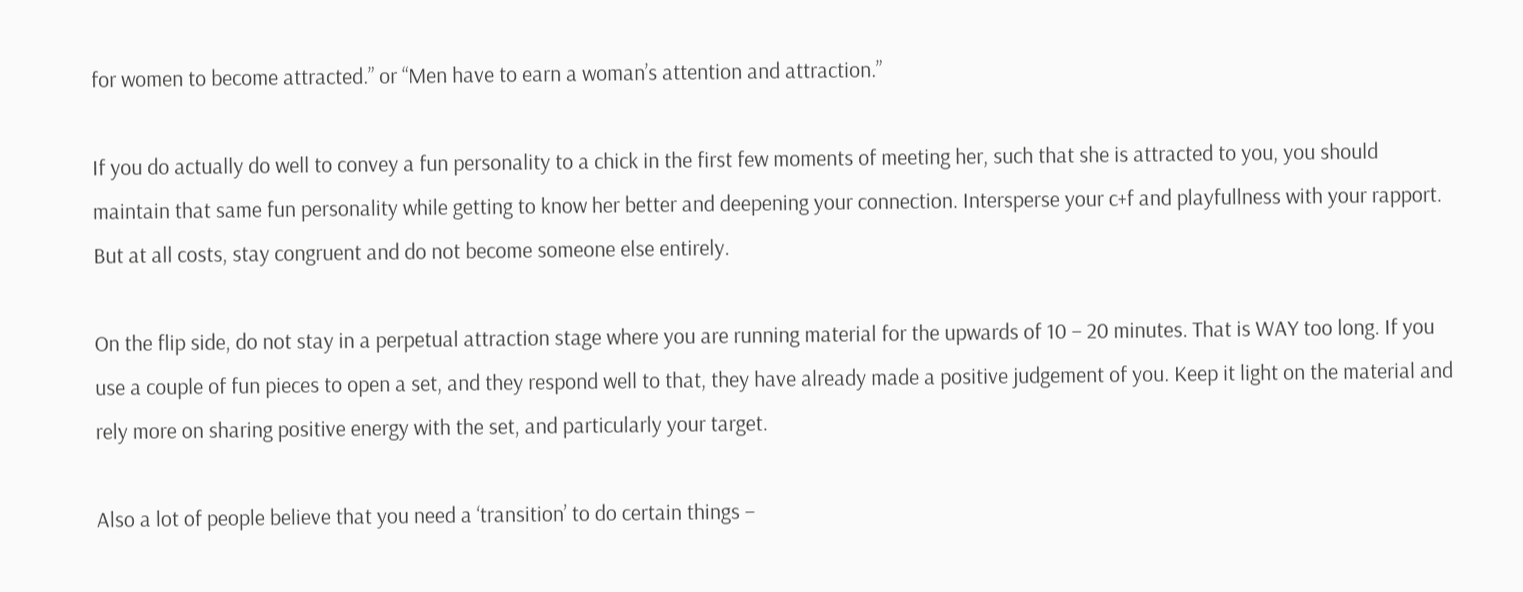for women to become attracted.” or “Men have to earn a woman’s attention and attraction.”

If you do actually do well to convey a fun personality to a chick in the first few moments of meeting her, such that she is attracted to you, you should maintain that same fun personality while getting to know her better and deepening your connection. Intersperse your c+f and playfullness with your rapport. But at all costs, stay congruent and do not become someone else entirely.

On the flip side, do not stay in a perpetual attraction stage where you are running material for the upwards of 10 – 20 minutes. That is WAY too long. If you use a couple of fun pieces to open a set, and they respond well to that, they have already made a positive judgement of you. Keep it light on the material and rely more on sharing positive energy with the set, and particularly your target.

Also a lot of people believe that you need a ‘transition’ to do certain things –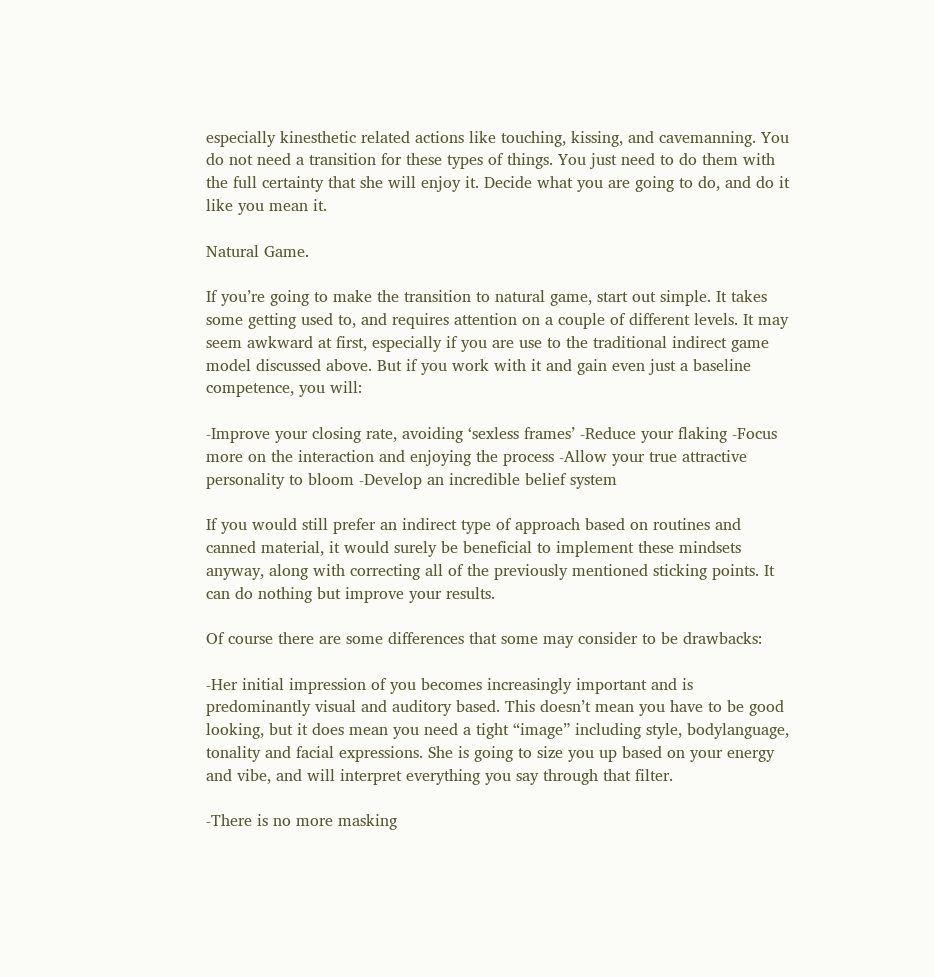especially kinesthetic related actions like touching, kissing, and cavemanning. You do not need a transition for these types of things. You just need to do them with the full certainty that she will enjoy it. Decide what you are going to do, and do it like you mean it.

Natural Game.

If you’re going to make the transition to natural game, start out simple. It takes some getting used to, and requires attention on a couple of different levels. It may seem awkward at first, especially if you are use to the traditional indirect game model discussed above. But if you work with it and gain even just a baseline competence, you will:

-Improve your closing rate, avoiding ‘sexless frames’ -Reduce your flaking -Focus more on the interaction and enjoying the process -Allow your true attractive personality to bloom -Develop an incredible belief system

If you would still prefer an indirect type of approach based on routines and canned material, it would surely be beneficial to implement these mindsets anyway, along with correcting all of the previously mentioned sticking points. It can do nothing but improve your results.

Of course there are some differences that some may consider to be drawbacks:

-Her initial impression of you becomes increasingly important and is predominantly visual and auditory based. This doesn’t mean you have to be good looking, but it does mean you need a tight “image” including style, bodylanguage, tonality and facial expressions. She is going to size you up based on your energy and vibe, and will interpret everything you say through that filter.

-There is no more masking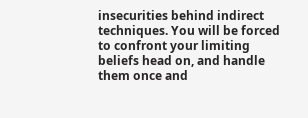insecurities behind indirect techniques. You will be forced to confront your limiting beliefs head on, and handle them once and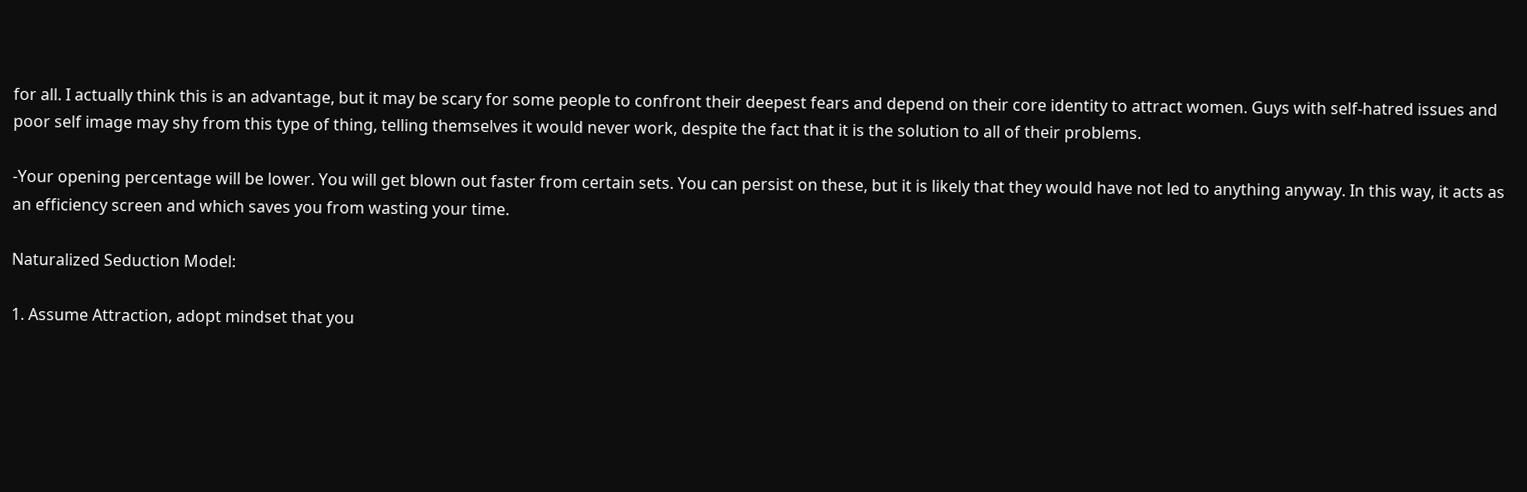for all. I actually think this is an advantage, but it may be scary for some people to confront their deepest fears and depend on their core identity to attract women. Guys with self-hatred issues and poor self image may shy from this type of thing, telling themselves it would never work, despite the fact that it is the solution to all of their problems.

-Your opening percentage will be lower. You will get blown out faster from certain sets. You can persist on these, but it is likely that they would have not led to anything anyway. In this way, it acts as an efficiency screen and which saves you from wasting your time.

Naturalized Seduction Model:

1. Assume Attraction, adopt mindset that you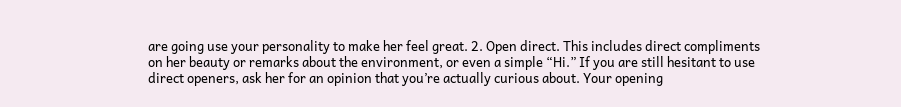are going use your personality to make her feel great. 2. Open direct. This includes direct compliments on her beauty or remarks about the environment, or even a simple “Hi.” If you are still hesitant to use direct openers, ask her for an opinion that you’re actually curious about. Your opening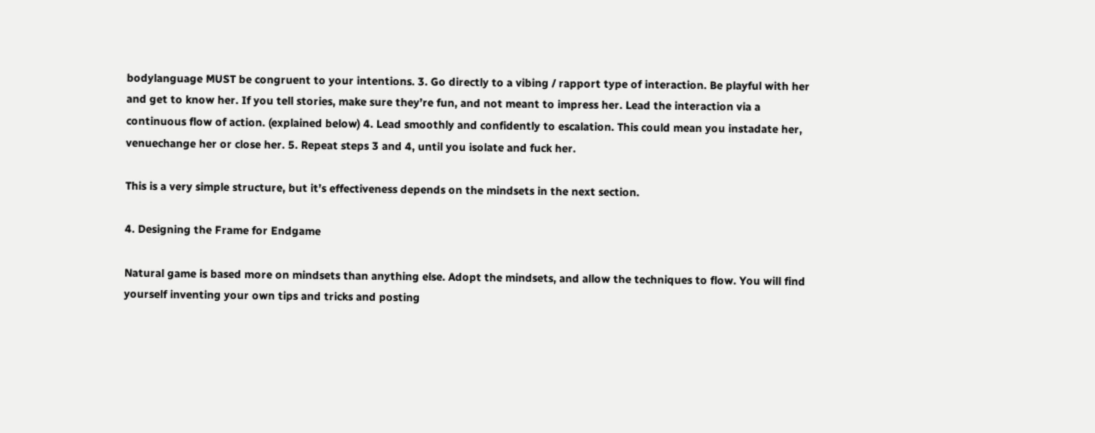bodylanguage MUST be congruent to your intentions. 3. Go directly to a vibing / rapport type of interaction. Be playful with her and get to know her. If you tell stories, make sure they’re fun, and not meant to impress her. Lead the interaction via a continuous flow of action. (explained below) 4. Lead smoothly and confidently to escalation. This could mean you instadate her, venuechange her or close her. 5. Repeat steps 3 and 4, until you isolate and fuck her.

This is a very simple structure, but it’s effectiveness depends on the mindsets in the next section.

4. Designing the Frame for Endgame

Natural game is based more on mindsets than anything else. Adopt the mindsets, and allow the techniques to flow. You will find yourself inventing your own tips and tricks and posting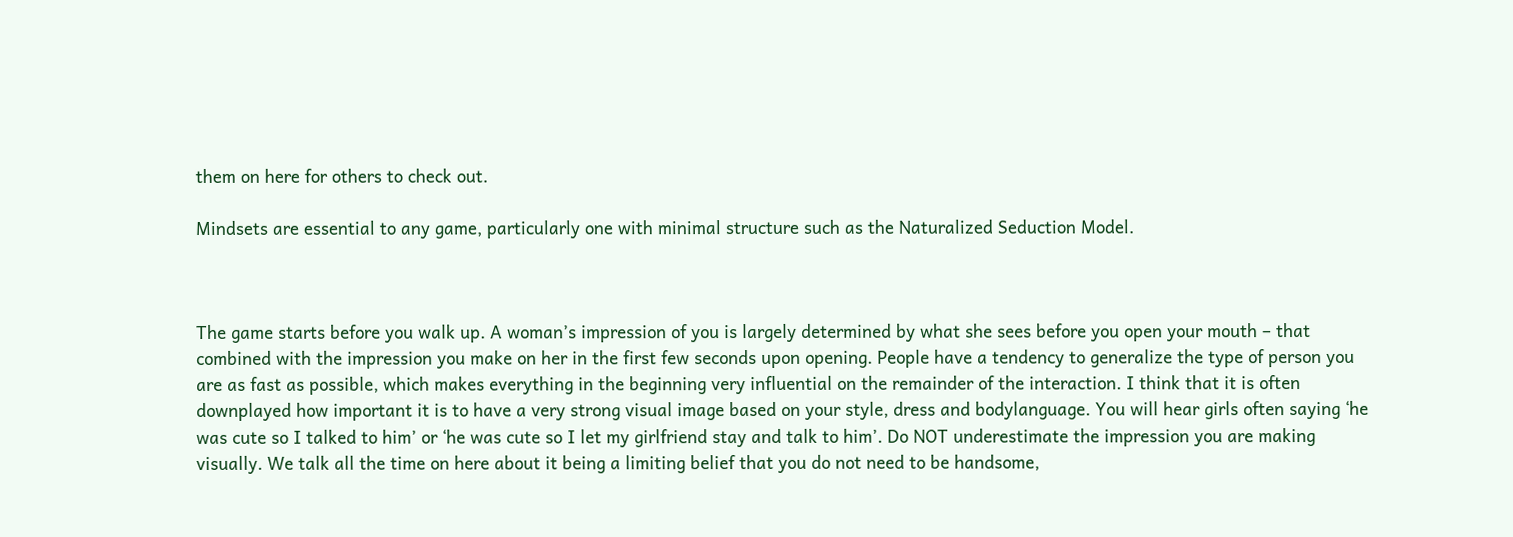them on here for others to check out.

Mindsets are essential to any game, particularly one with minimal structure such as the Naturalized Seduction Model.



The game starts before you walk up. A woman’s impression of you is largely determined by what she sees before you open your mouth – that combined with the impression you make on her in the first few seconds upon opening. People have a tendency to generalize the type of person you are as fast as possible, which makes everything in the beginning very influential on the remainder of the interaction. I think that it is often downplayed how important it is to have a very strong visual image based on your style, dress and bodylanguage. You will hear girls often saying ‘he was cute so I talked to him’ or ‘he was cute so I let my girlfriend stay and talk to him’. Do NOT underestimate the impression you are making visually. We talk all the time on here about it being a limiting belief that you do not need to be handsome,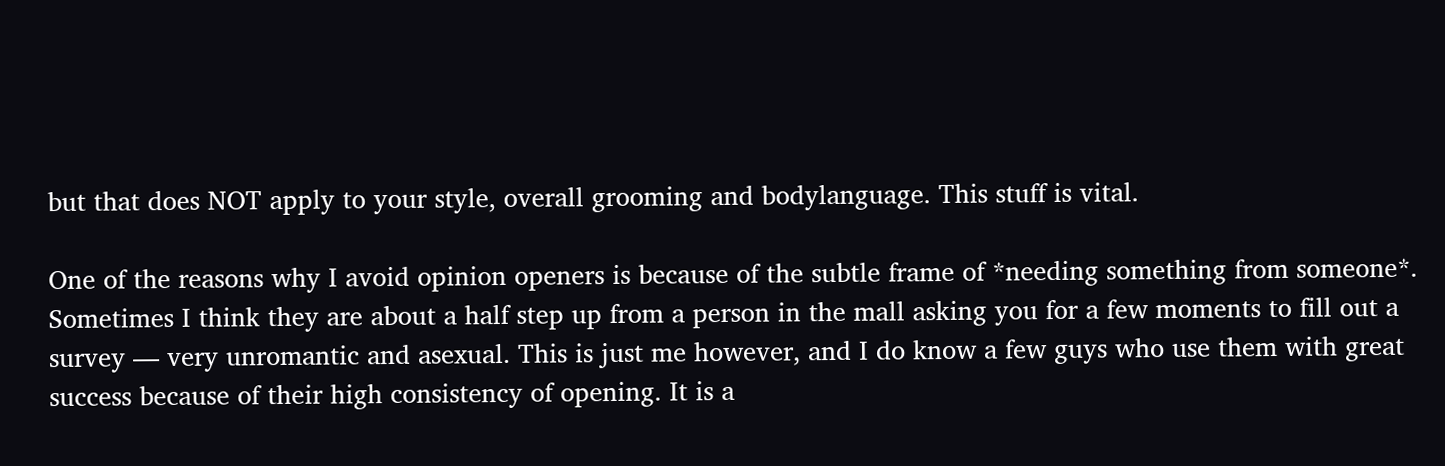but that does NOT apply to your style, overall grooming and bodylanguage. This stuff is vital.

One of the reasons why I avoid opinion openers is because of the subtle frame of *needing something from someone*. Sometimes I think they are about a half step up from a person in the mall asking you for a few moments to fill out a survey — very unromantic and asexual. This is just me however, and I do know a few guys who use them with great success because of their high consistency of opening. It is a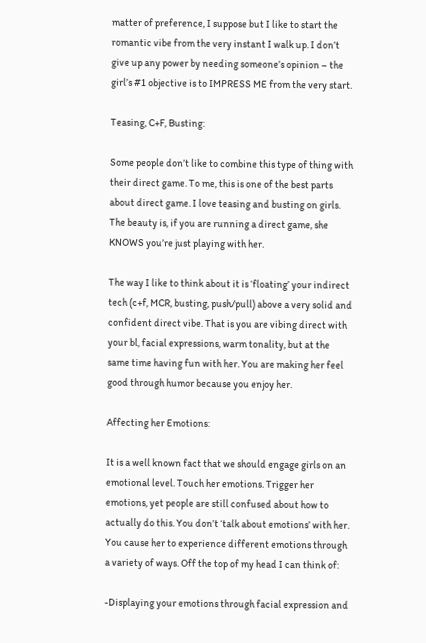matter of preference, I suppose but I like to start the romantic vibe from the very instant I walk up. I don’t give up any power by needing someone’s opinion – the girl’s #1 objective is to IMPRESS ME from the very start.

Teasing, C+F, Busting:

Some people don’t like to combine this type of thing with their direct game. To me, this is one of the best parts about direct game. I love teasing and busting on girls. The beauty is, if you are running a direct game, she KNOWS you’re just playing with her.

The way I like to think about it is ‘floating’ your indirect tech (c+f, MCR, busting, push/pull) above a very solid and confident direct vibe. That is you are vibing direct with your bl, facial expressions, warm tonality, but at the same time having fun with her. You are making her feel good through humor because you enjoy her.

Affecting her Emotions:

It is a well known fact that we should engage girls on an emotional level. Touch her emotions. Trigger her emotions, yet people are still confused about how to actually do this. You don’t ‘talk about emotions’ with her. You cause her to experience different emotions through a variety of ways. Off the top of my head I can think of:

-Displaying your emotions through facial expression and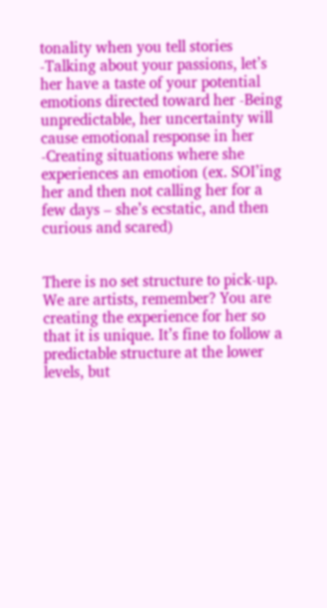tonality when you tell stories -Talking about your passions, let’s her have a taste of your potential emotions directed toward her -Being unpredictable, her uncertainty will cause emotional response in her -Creating situations where she experiences an emotion (ex. SOI’ing her and then not calling her for a few days – she’s ecstatic, and then curious and scared)


There is no set structure to pick-up. We are artists, remember? You are creating the experience for her so that it is unique. It’s fine to follow a predictable structure at the lower levels, but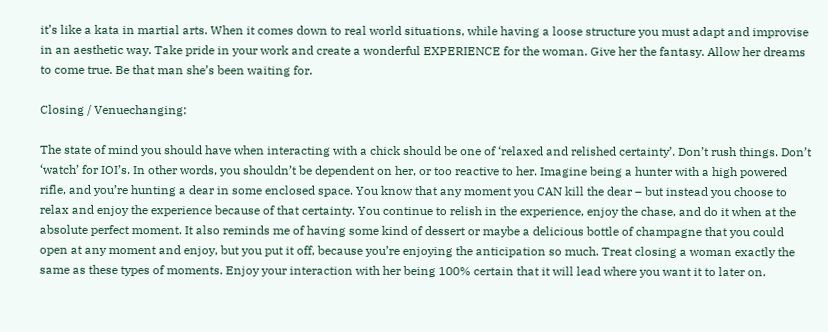it’s like a kata in martial arts. When it comes down to real world situations, while having a loose structure you must adapt and improvise in an aesthetic way. Take pride in your work and create a wonderful EXPERIENCE for the woman. Give her the fantasy. Allow her dreams to come true. Be that man she’s been waiting for.

Closing / Venuechanging:

The state of mind you should have when interacting with a chick should be one of ‘relaxed and relished certainty’. Don’t rush things. Don’t ‘watch’ for IOI’s. In other words, you shouldn’t be dependent on her, or too reactive to her. Imagine being a hunter with a high powered rifle, and you’re hunting a dear in some enclosed space. You know that any moment you CAN kill the dear – but instead you choose to relax and enjoy the experience because of that certainty. You continue to relish in the experience, enjoy the chase, and do it when at the absolute perfect moment. It also reminds me of having some kind of dessert or maybe a delicious bottle of champagne that you could open at any moment and enjoy, but you put it off, because you’re enjoying the anticipation so much. Treat closing a woman exactly the same as these types of moments. Enjoy your interaction with her being 100% certain that it will lead where you want it to later on.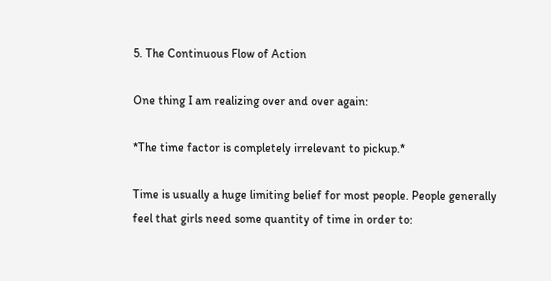5. The Continuous Flow of Action

One thing I am realizing over and over again:

*The time factor is completely irrelevant to pickup.*

Time is usually a huge limiting belief for most people. People generally feel that girls need some quantity of time in order to: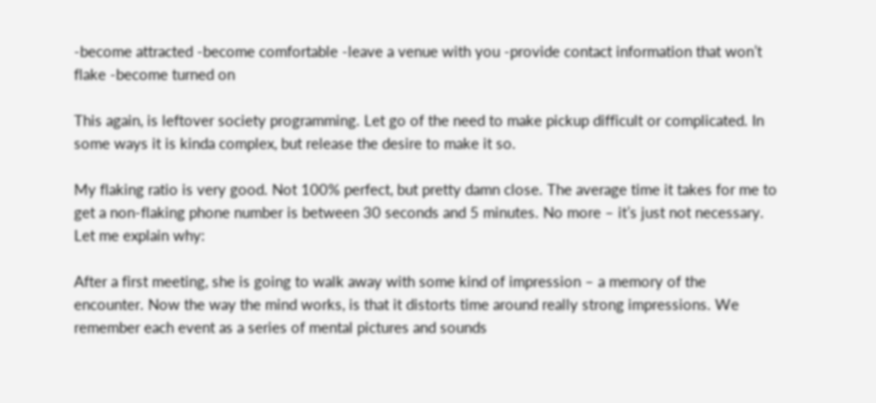-become attracted -become comfortable -leave a venue with you -provide contact information that won’t flake -become turned on

This again, is leftover society programming. Let go of the need to make pickup difficult or complicated. In some ways it is kinda complex, but release the desire to make it so.

My flaking ratio is very good. Not 100% perfect, but pretty damn close. The average time it takes for me to get a non-flaking phone number is between 30 seconds and 5 minutes. No more – it’s just not necessary. Let me explain why:

After a first meeting, she is going to walk away with some kind of impression – a memory of the encounter. Now the way the mind works, is that it distorts time around really strong impressions. We remember each event as a series of mental pictures and sounds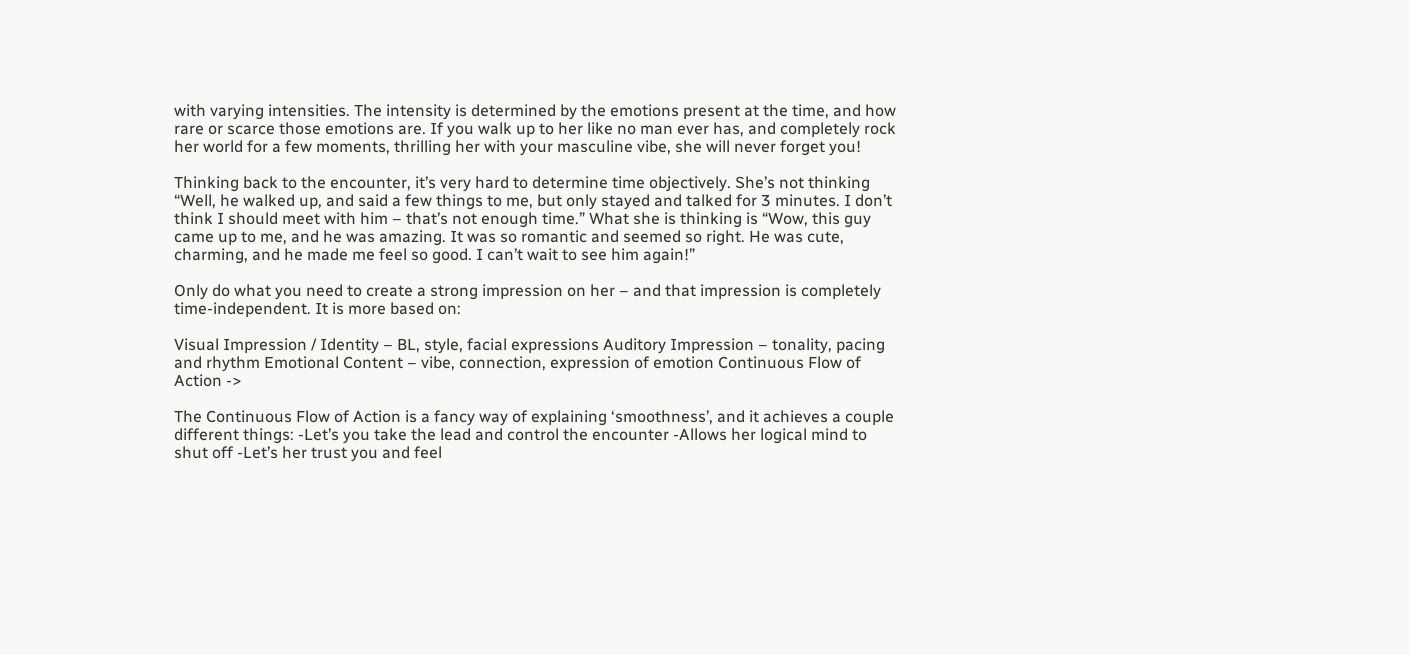with varying intensities. The intensity is determined by the emotions present at the time, and how rare or scarce those emotions are. If you walk up to her like no man ever has, and completely rock her world for a few moments, thrilling her with your masculine vibe, she will never forget you!

Thinking back to the encounter, it’s very hard to determine time objectively. She’s not thinking “Well, he walked up, and said a few things to me, but only stayed and talked for 3 minutes. I don’t think I should meet with him – that’s not enough time.” What she is thinking is “Wow, this guy came up to me, and he was amazing. It was so romantic and seemed so right. He was cute, charming, and he made me feel so good. I can’t wait to see him again!”

Only do what you need to create a strong impression on her – and that impression is completely time-independent. It is more based on:

Visual Impression / Identity – BL, style, facial expressions Auditory Impression – tonality, pacing and rhythm Emotional Content – vibe, connection, expression of emotion Continuous Flow of Action ->

The Continuous Flow of Action is a fancy way of explaining ‘smoothness’, and it achieves a couple different things: -Let’s you take the lead and control the encounter -Allows her logical mind to shut off -Let’s her trust you and feel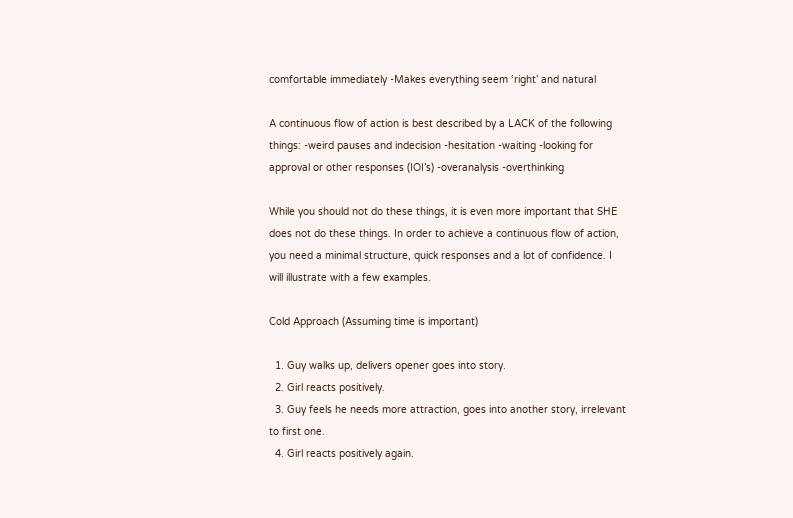comfortable immediately -Makes everything seem ‘right’ and natural

A continuous flow of action is best described by a LACK of the following things: -weird pauses and indecision -hesitation -waiting -looking for approval or other responses (IOI’s) -overanalysis -overthinking

While you should not do these things, it is even more important that SHE does not do these things. In order to achieve a continuous flow of action, you need a minimal structure, quick responses and a lot of confidence. I will illustrate with a few examples.

Cold Approach (Assuming time is important)

  1. Guy walks up, delivers opener goes into story.
  2. Girl reacts positively.
  3. Guy feels he needs more attraction, goes into another story, irrelevant to first one.
  4. Girl reacts positively again.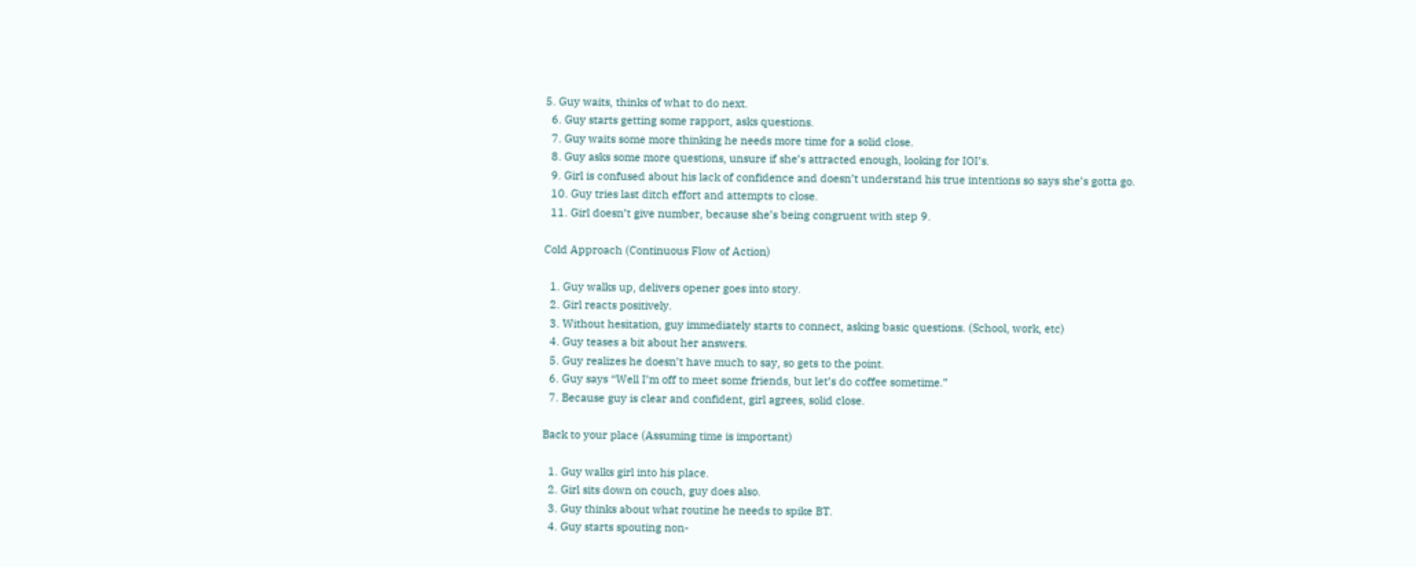5. Guy waits, thinks of what to do next.
  6. Guy starts getting some rapport, asks questions.
  7. Guy waits some more thinking he needs more time for a solid close.
  8. Guy asks some more questions, unsure if she’s attracted enough, looking for IOI’s.
  9. Girl is confused about his lack of confidence and doesn’t understand his true intentions so says she’s gotta go.
  10. Guy tries last ditch effort and attempts to close.
  11. Girl doesn’t give number, because she’s being congruent with step 9.

Cold Approach (Continuous Flow of Action)

  1. Guy walks up, delivers opener goes into story.
  2. Girl reacts positively.
  3. Without hesitation, guy immediately starts to connect, asking basic questions. (School, work, etc)
  4. Guy teases a bit about her answers.
  5. Guy realizes he doesn’t have much to say, so gets to the point.
  6. Guy says “Well I’m off to meet some friends, but let’s do coffee sometime.”
  7. Because guy is clear and confident, girl agrees, solid close.

Back to your place (Assuming time is important)

  1. Guy walks girl into his place.
  2. Girl sits down on couch, guy does also.
  3. Guy thinks about what routine he needs to spike BT.
  4. Guy starts spouting non-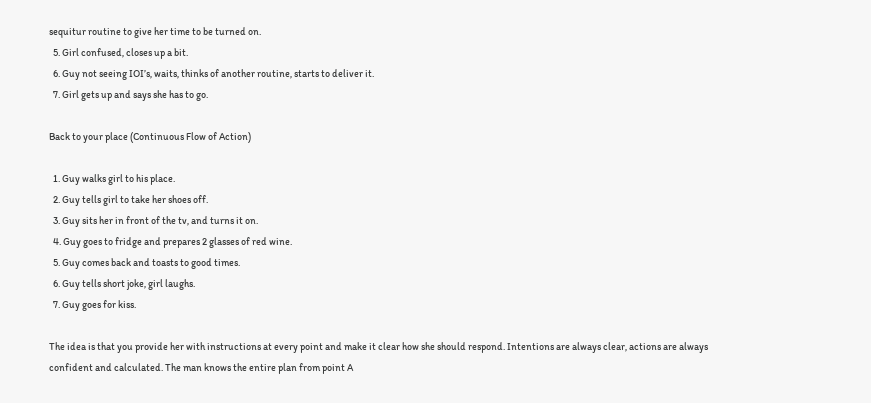sequitur routine to give her time to be turned on.
  5. Girl confused, closes up a bit.
  6. Guy not seeing IOI’s, waits, thinks of another routine, starts to deliver it.
  7. Girl gets up and says she has to go.

Back to your place (Continuous Flow of Action)

  1. Guy walks girl to his place.
  2. Guy tells girl to take her shoes off.
  3. Guy sits her in front of the tv, and turns it on.
  4. Guy goes to fridge and prepares 2 glasses of red wine.
  5. Guy comes back and toasts to good times.
  6. Guy tells short joke, girl laughs.
  7. Guy goes for kiss.

The idea is that you provide her with instructions at every point and make it clear how she should respond. Intentions are always clear, actions are always confident and calculated. The man knows the entire plan from point A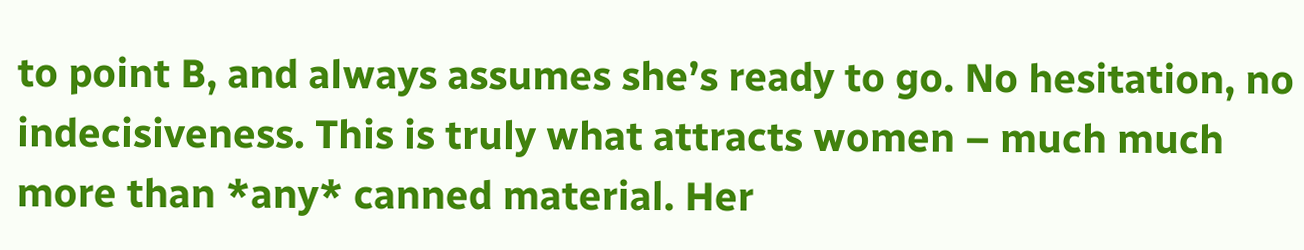to point B, and always assumes she’s ready to go. No hesitation, no indecisiveness. This is truly what attracts women – much much more than *any* canned material. Her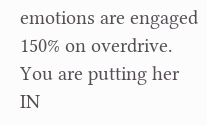emotions are engaged 150% on overdrive. You are putting her IN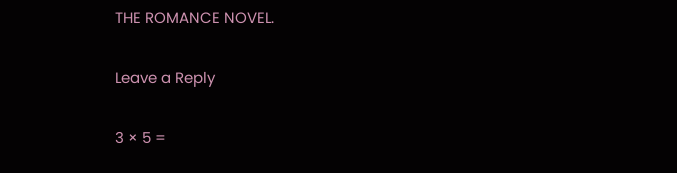THE ROMANCE NOVEL.

Leave a Reply

3 × 5 =